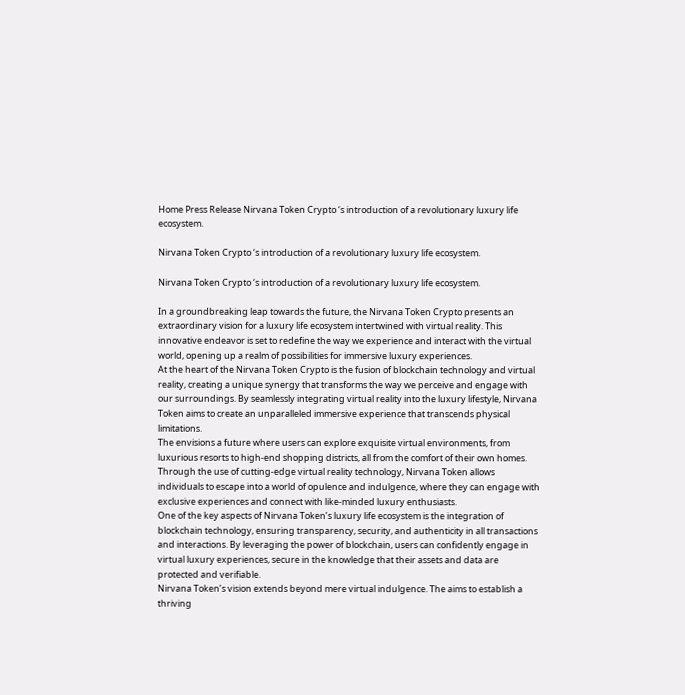Home Press Release Nirvana Token Crypto ‘s introduction of a revolutionary luxury life ecosystem.

Nirvana Token Crypto ‘s introduction of a revolutionary luxury life ecosystem.

Nirvana Token Crypto ‘s introduction of a revolutionary luxury life ecosystem.

In a groundbreaking leap towards the future, the Nirvana Token Crypto presents an extraordinary vision for a luxury life ecosystem intertwined with virtual reality. This innovative endeavor is set to redefine the way we experience and interact with the virtual world, opening up a realm of possibilities for immersive luxury experiences.
At the heart of the Nirvana Token Crypto is the fusion of blockchain technology and virtual reality, creating a unique synergy that transforms the way we perceive and engage with our surroundings. By seamlessly integrating virtual reality into the luxury lifestyle, Nirvana Token aims to create an unparalleled immersive experience that transcends physical limitations.
The envisions a future where users can explore exquisite virtual environments, from luxurious resorts to high-end shopping districts, all from the comfort of their own homes. Through the use of cutting-edge virtual reality technology, Nirvana Token allows individuals to escape into a world of opulence and indulgence, where they can engage with exclusive experiences and connect with like-minded luxury enthusiasts.
One of the key aspects of Nirvana Token’s luxury life ecosystem is the integration of blockchain technology, ensuring transparency, security, and authenticity in all transactions and interactions. By leveraging the power of blockchain, users can confidently engage in virtual luxury experiences, secure in the knowledge that their assets and data are protected and verifiable.
Nirvana Token’s vision extends beyond mere virtual indulgence. The aims to establish a thriving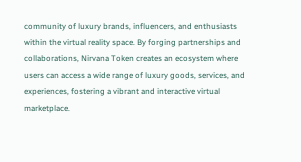community of luxury brands, influencers, and enthusiasts within the virtual reality space. By forging partnerships and collaborations, Nirvana Token creates an ecosystem where users can access a wide range of luxury goods, services, and experiences, fostering a vibrant and interactive virtual marketplace.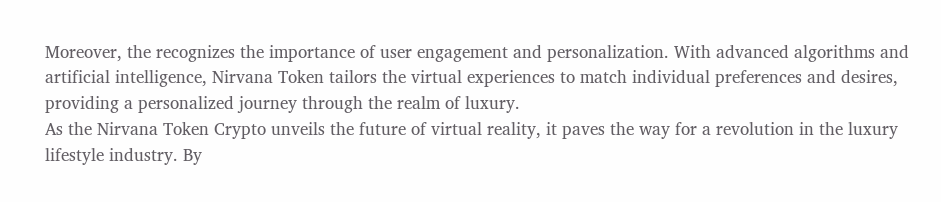Moreover, the recognizes the importance of user engagement and personalization. With advanced algorithms and artificial intelligence, Nirvana Token tailors the virtual experiences to match individual preferences and desires, providing a personalized journey through the realm of luxury.
As the Nirvana Token Crypto unveils the future of virtual reality, it paves the way for a revolution in the luxury lifestyle industry. By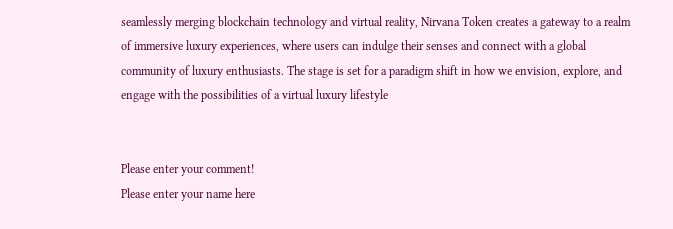seamlessly merging blockchain technology and virtual reality, Nirvana Token creates a gateway to a realm of immersive luxury experiences, where users can indulge their senses and connect with a global community of luxury enthusiasts. The stage is set for a paradigm shift in how we envision, explore, and engage with the possibilities of a virtual luxury lifestyle


Please enter your comment!
Please enter your name here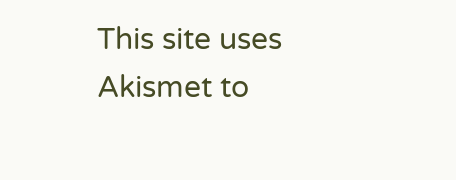This site uses Akismet to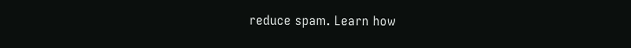reduce spam. Learn how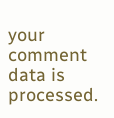your comment data is processed.